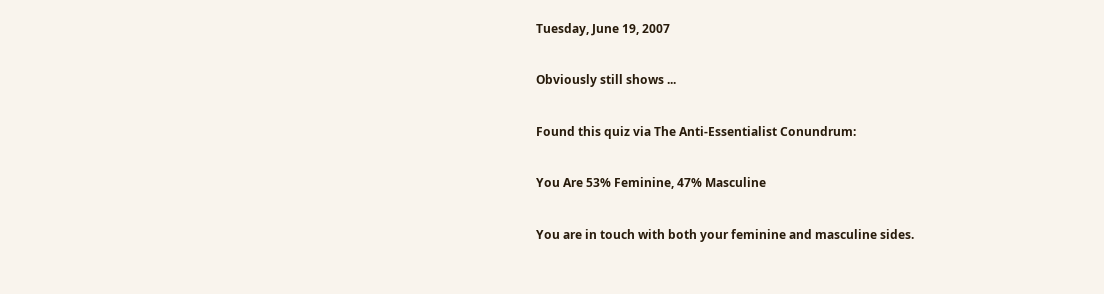Tuesday, June 19, 2007

Obviously still shows ...

Found this quiz via The Anti-Essentialist Conundrum:

You Are 53% Feminine, 47% Masculine

You are in touch with both your feminine and masculine sides.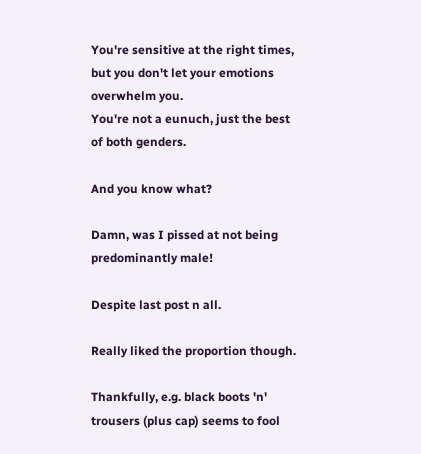You're sensitive at the right times, but you don't let your emotions overwhelm you.
You're not a eunuch, just the best of both genders.

And you know what?

Damn, was I pissed at not being predominantly male!

Despite last post n all.

Really liked the proportion though.

Thankfully, e.g. black boots 'n' trousers (plus cap) seems to fool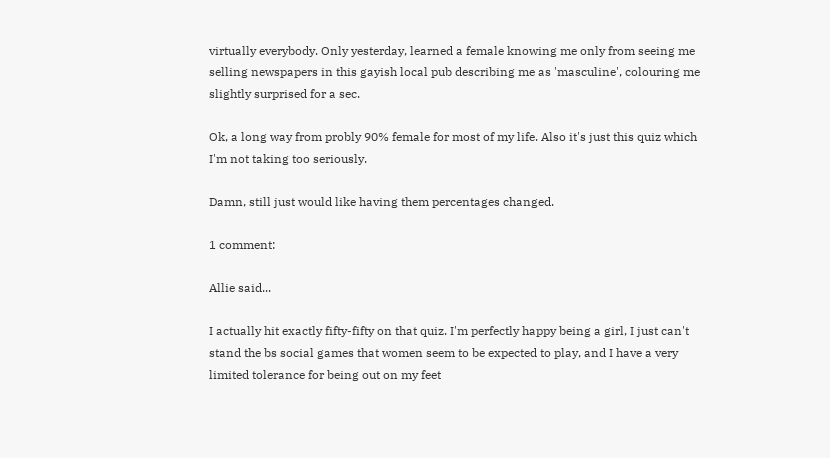virtually everybody. Only yesterday, learned a female knowing me only from seeing me selling newspapers in this gayish local pub describing me as 'masculine', colouring me slightly surprised for a sec.

Ok, a long way from probly 90% female for most of my life. Also it's just this quiz which I'm not taking too seriously.

Damn, still just would like having them percentages changed.

1 comment:

Allie said...

I actually hit exactly fifty-fifty on that quiz. I'm perfectly happy being a girl, I just can't stand the bs social games that women seem to be expected to play, and I have a very limited tolerance for being out on my feet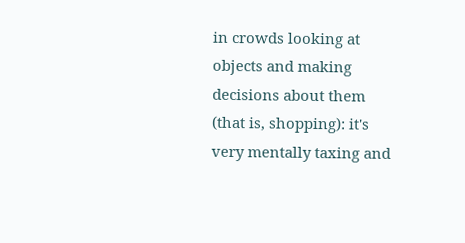in crowds looking at objects and making decisions about them (that is, shopping): it's very mentally taxing and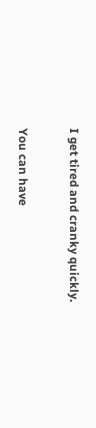I get tired and cranky quickly.

You can have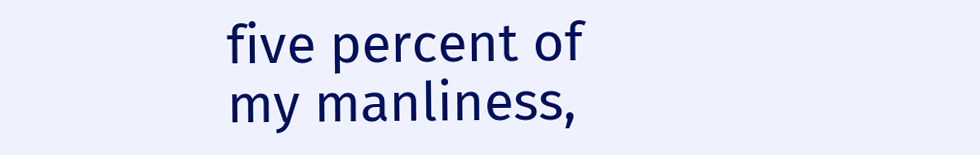five percent of my manliness,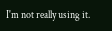I'm not really using it.